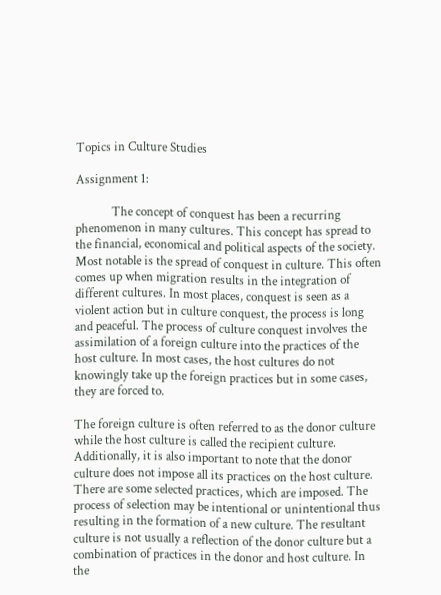Topics in Culture Studies

Assignment 1:

            The concept of conquest has been a recurring phenomenon in many cultures. This concept has spread to the financial, economical and political aspects of the society. Most notable is the spread of conquest in culture. This often comes up when migration results in the integration of different cultures. In most places, conquest is seen as a violent action but in culture conquest, the process is long and peaceful. The process of culture conquest involves the assimilation of a foreign culture into the practices of the host culture. In most cases, the host cultures do not knowingly take up the foreign practices but in some cases, they are forced to.

The foreign culture is often referred to as the donor culture while the host culture is called the recipient culture. Additionally, it is also important to note that the donor culture does not impose all its practices on the host culture. There are some selected practices, which are imposed. The process of selection may be intentional or unintentional thus resulting in the formation of a new culture. The resultant culture is not usually a reflection of the donor culture but a combination of practices in the donor and host culture. In the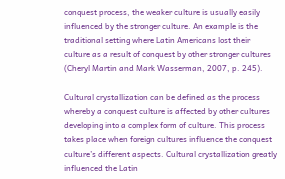conquest process, the weaker culture is usually easily influenced by the stronger culture. An example is the traditional setting where Latin Americans lost their culture as a result of conquest by other stronger cultures (Cheryl Martin and Mark Wasserman, 2007, p. 245).

Cultural crystallization can be defined as the process whereby a conquest culture is affected by other cultures developing into a complex form of culture. This process takes place when foreign cultures influence the conquest culture’s different aspects. Cultural crystallization greatly influenced the Latin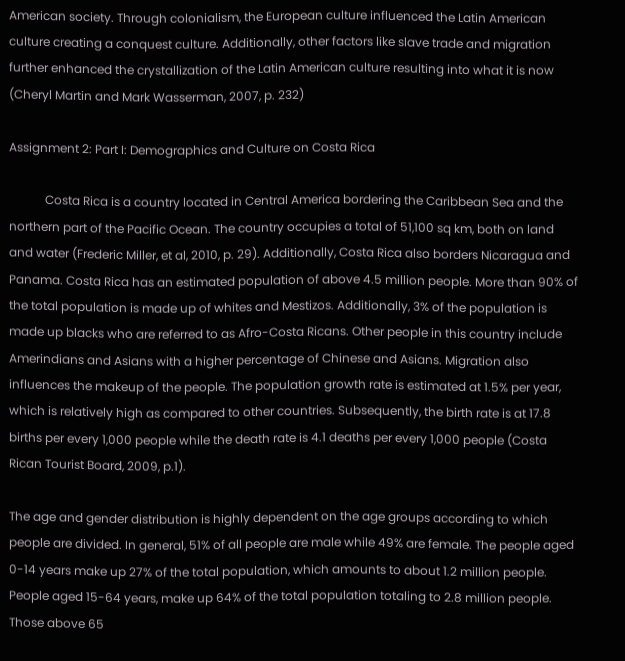American society. Through colonialism, the European culture influenced the Latin American culture creating a conquest culture. Additionally, other factors like slave trade and migration further enhanced the crystallization of the Latin American culture resulting into what it is now (Cheryl Martin and Mark Wasserman, 2007, p. 232)

Assignment 2: Part I: Demographics and Culture on Costa Rica

            Costa Rica is a country located in Central America bordering the Caribbean Sea and the northern part of the Pacific Ocean. The country occupies a total of 51,100 sq km, both on land and water (Frederic Miller, et al, 2010, p. 29). Additionally, Costa Rica also borders Nicaragua and Panama. Costa Rica has an estimated population of above 4.5 million people. More than 90% of the total population is made up of whites and Mestizos. Additionally, 3% of the population is made up blacks who are referred to as Afro-Costa Ricans. Other people in this country include Amerindians and Asians with a higher percentage of Chinese and Asians. Migration also influences the makeup of the people. The population growth rate is estimated at 1.5% per year, which is relatively high as compared to other countries. Subsequently, the birth rate is at 17.8 births per every 1,000 people while the death rate is 4.1 deaths per every 1,000 people (Costa Rican Tourist Board, 2009, p.1).

The age and gender distribution is highly dependent on the age groups according to which people are divided. In general, 51% of all people are male while 49% are female. The people aged 0-14 years make up 27% of the total population, which amounts to about 1.2 million people. People aged 15-64 years, make up 64% of the total population totaling to 2.8 million people. Those above 65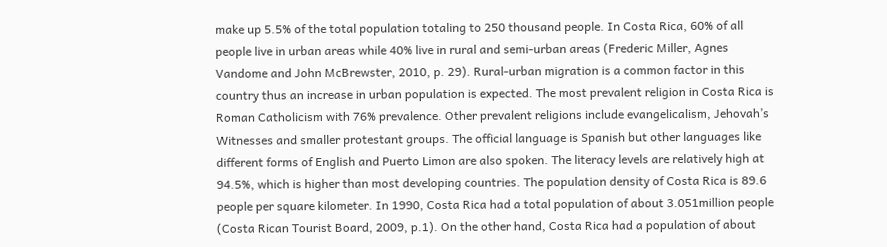make up 5.5% of the total population totaling to 250 thousand people. In Costa Rica, 60% of all people live in urban areas while 40% live in rural and semi-urban areas (Frederic Miller, Agnes Vandome and John McBrewster, 2010, p. 29). Rural-urban migration is a common factor in this country thus an increase in urban population is expected. The most prevalent religion in Costa Rica is Roman Catholicism with 76% prevalence. Other prevalent religions include evangelicalism, Jehovah’s Witnesses and smaller protestant groups. The official language is Spanish but other languages like different forms of English and Puerto Limon are also spoken. The literacy levels are relatively high at 94.5%, which is higher than most developing countries. The population density of Costa Rica is 89.6 people per square kilometer. In 1990, Costa Rica had a total population of about 3.051million people (Costa Rican Tourist Board, 2009, p.1). On the other hand, Costa Rica had a population of about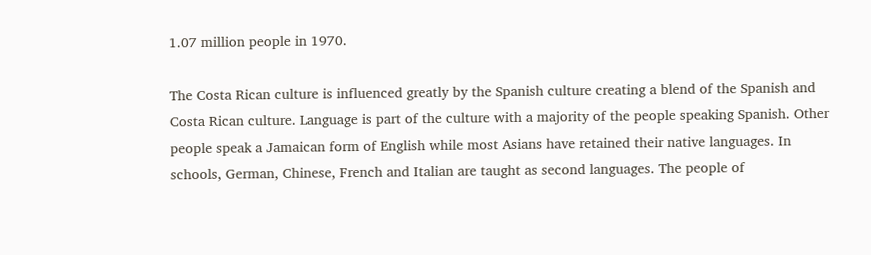1.07 million people in 1970.

The Costa Rican culture is influenced greatly by the Spanish culture creating a blend of the Spanish and Costa Rican culture. Language is part of the culture with a majority of the people speaking Spanish. Other people speak a Jamaican form of English while most Asians have retained their native languages. In schools, German, Chinese, French and Italian are taught as second languages. The people of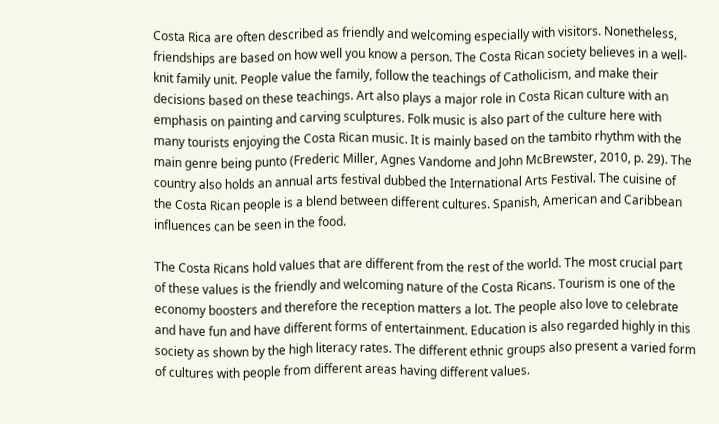Costa Rica are often described as friendly and welcoming especially with visitors. Nonetheless, friendships are based on how well you know a person. The Costa Rican society believes in a well-knit family unit. People value the family, follow the teachings of Catholicism, and make their decisions based on these teachings. Art also plays a major role in Costa Rican culture with an emphasis on painting and carving sculptures. Folk music is also part of the culture here with many tourists enjoying the Costa Rican music. It is mainly based on the tambito rhythm with the main genre being punto (Frederic Miller, Agnes Vandome and John McBrewster, 2010, p. 29). The country also holds an annual arts festival dubbed the International Arts Festival. The cuisine of the Costa Rican people is a blend between different cultures. Spanish, American and Caribbean influences can be seen in the food.

The Costa Ricans hold values that are different from the rest of the world. The most crucial part of these values is the friendly and welcoming nature of the Costa Ricans. Tourism is one of the economy boosters and therefore the reception matters a lot. The people also love to celebrate and have fun and have different forms of entertainment. Education is also regarded highly in this society as shown by the high literacy rates. The different ethnic groups also present a varied form of cultures with people from different areas having different values.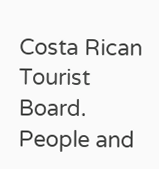Costa Rican Tourist Board. People and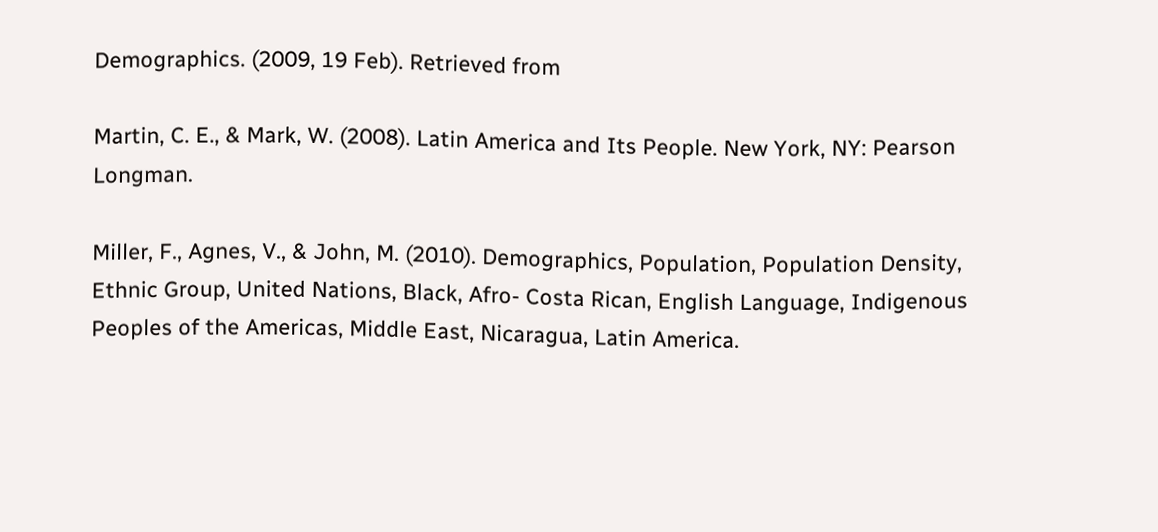Demographics. (2009, 19 Feb). Retrieved from

Martin, C. E., & Mark, W. (2008). Latin America and Its People. New York, NY: Pearson Longman.

Miller, F., Agnes, V., & John, M. (2010). Demographics, Population, Population Density, Ethnic Group, United Nations, Black, Afro- Costa Rican, English Language, Indigenous Peoples of the Americas, Middle East, Nicaragua, Latin America.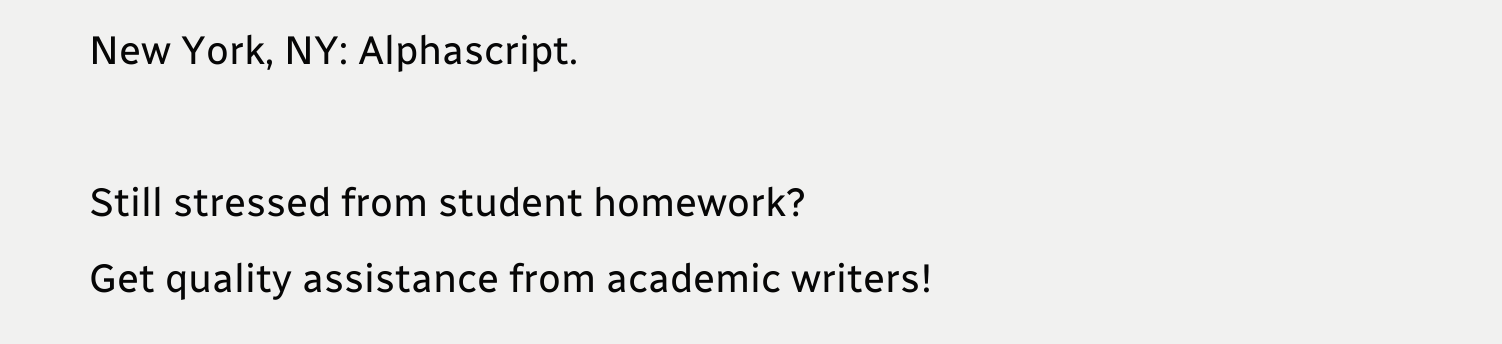New York, NY: Alphascript.

Still stressed from student homework?
Get quality assistance from academic writers!